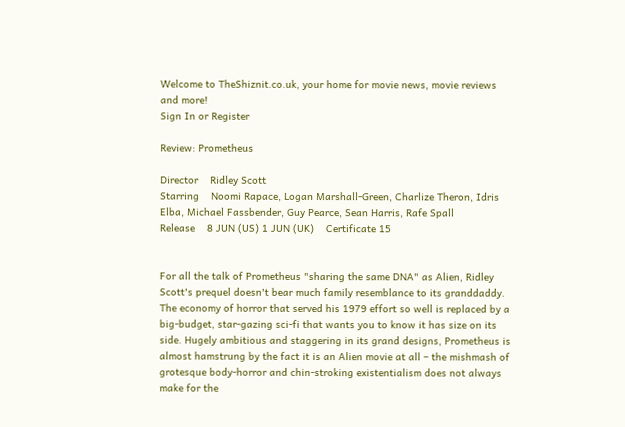Welcome to TheShiznit.co.uk, your home for movie news, movie reviews and more!
Sign In or Register

Review: Prometheus

Director    Ridley Scott
Starring    Noomi Rapace, Logan Marshall-Green, Charlize Theron, Idris Elba, Michael Fassbender, Guy Pearce, Sean Harris, Rafe Spall
Release    8 JUN (US) 1 JUN (UK)    Certificate 15


For all the talk of Prometheus "sharing the same DNA" as Alien, Ridley Scott's prequel doesn't bear much family resemblance to its granddaddy. The economy of horror that served his 1979 effort so well is replaced by a big-budget, star-gazing sci-fi that wants you to know it has size on its side. Hugely ambitious and staggering in its grand designs, Prometheus is almost hamstrung by the fact it is an Alien movie at all – the mishmash of grotesque body-horror and chin-stroking existentialism does not always make for the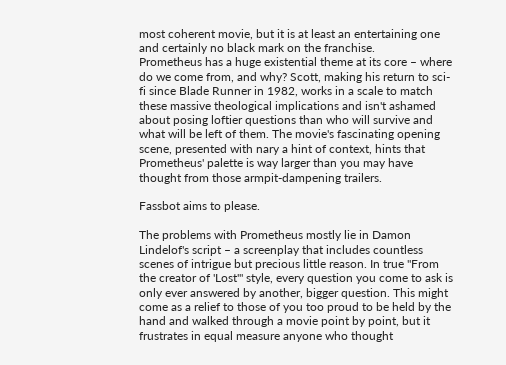most coherent movie, but it is at least an entertaining one and certainly no black mark on the franchise.
Prometheus has a huge existential theme at its core – where do we come from, and why? Scott, making his return to sci-fi since Blade Runner in 1982, works in a scale to match these massive theological implications and isn't ashamed about posing loftier questions than who will survive and what will be left of them. The movie's fascinating opening scene, presented with nary a hint of context, hints that Prometheus' palette is way larger than you may have thought from those armpit-dampening trailers.

Fassbot aims to please.

The problems with Prometheus mostly lie in Damon Lindelof's script – a screenplay that includes countless scenes of intrigue but precious little reason. In true "From the creator of 'Lost'" style, every question you come to ask is only ever answered by another, bigger question. This might come as a relief to those of you too proud to be held by the hand and walked through a movie point by point, but it frustrates in equal measure anyone who thought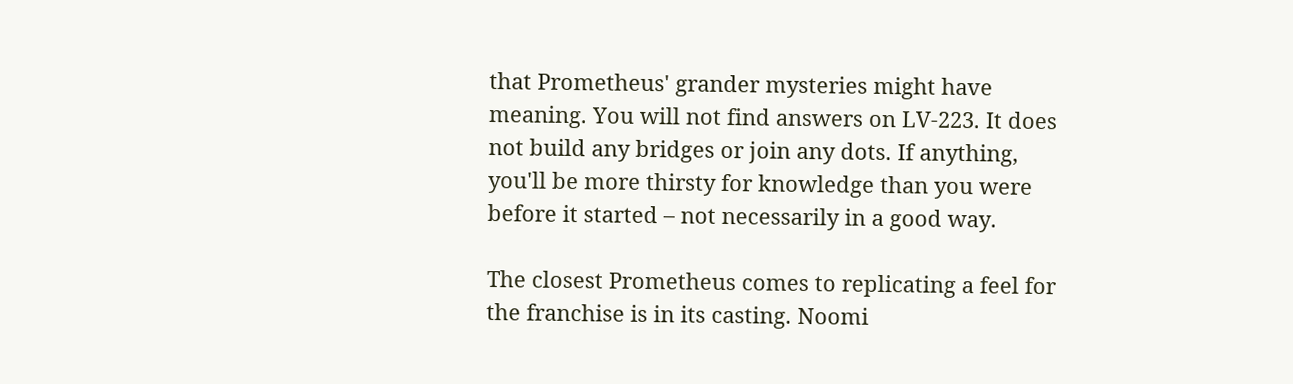that Prometheus' grander mysteries might have meaning. You will not find answers on LV-223. It does not build any bridges or join any dots. If anything, you'll be more thirsty for knowledge than you were before it started – not necessarily in a good way.

The closest Prometheus comes to replicating a feel for the franchise is in its casting. Noomi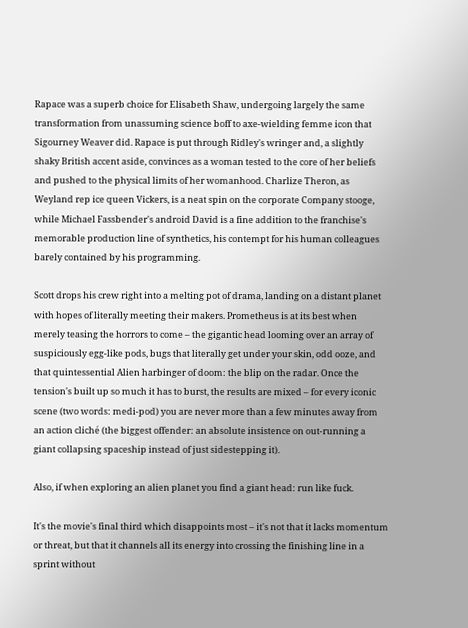Rapace was a superb choice for Elisabeth Shaw, undergoing largely the same transformation from unassuming science boff to axe-wielding femme icon that Sigourney Weaver did. Rapace is put through Ridley's wringer and, a slightly shaky British accent aside, convinces as a woman tested to the core of her beliefs and pushed to the physical limits of her womanhood. Charlize Theron, as Weyland rep ice queen Vickers, is a neat spin on the corporate Company stooge, while Michael Fassbender's android David is a fine addition to the franchise's memorable production line of synthetics, his contempt for his human colleagues barely contained by his programming.

Scott drops his crew right into a melting pot of drama, landing on a distant planet with hopes of literally meeting their makers. Prometheus is at its best when merely teasing the horrors to come – the gigantic head looming over an array of suspiciously egg-like pods, bugs that literally get under your skin, odd ooze, and that quintessential Alien harbinger of doom: the blip on the radar. Once the tension's built up so much it has to burst, the results are mixed – for every iconic scene (two words: medi-pod) you are never more than a few minutes away from an action cliché (the biggest offender: an absolute insistence on out-running a giant collapsing spaceship instead of just sidestepping it).

Also, if when exploring an alien planet you find a giant head: run like fuck.

It's the movie's final third which disappoints most – it's not that it lacks momentum or threat, but that it channels all its energy into crossing the finishing line in a sprint without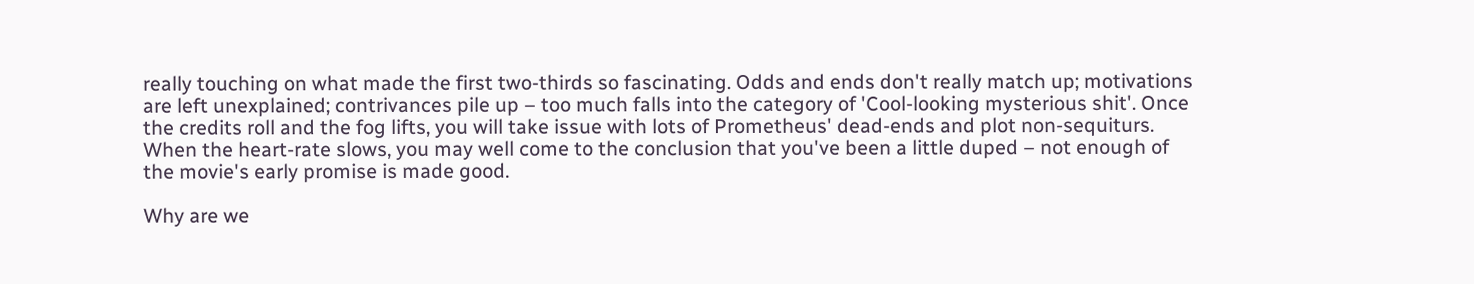really touching on what made the first two-thirds so fascinating. Odds and ends don't really match up; motivations are left unexplained; contrivances pile up – too much falls into the category of 'Cool-looking mysterious shit'. Once the credits roll and the fog lifts, you will take issue with lots of Prometheus' dead-ends and plot non-sequiturs. When the heart-rate slows, you may well come to the conclusion that you've been a little duped – not enough of the movie's early promise is made good.

Why are we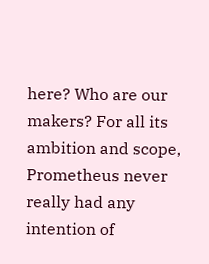here? Who are our makers? For all its ambition and scope, Prometheus never really had any intention of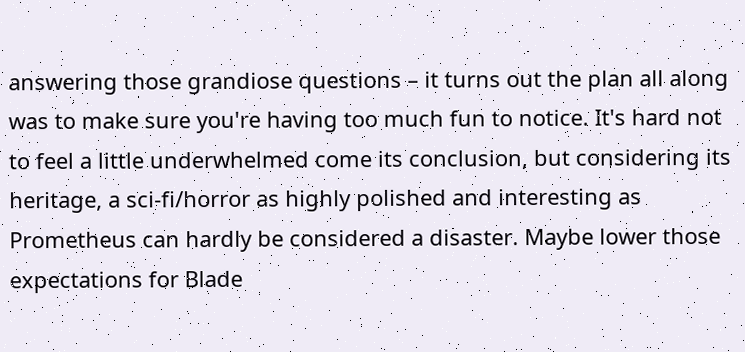answering those grandiose questions – it turns out the plan all along was to make sure you're having too much fun to notice. It's hard not to feel a little underwhelmed come its conclusion, but considering its heritage, a sci-fi/horror as highly polished and interesting as Prometheus can hardly be considered a disaster. Maybe lower those expectations for Blade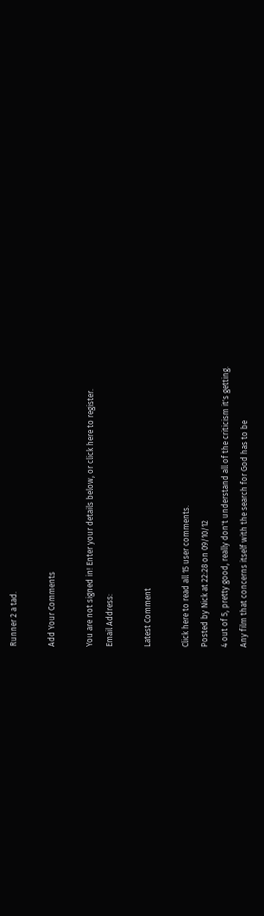Runner 2 a tad.

Add Your Comments

You are not signed in! Enter your details below, or click here to register.
Email Address:

Latest Comment

Click here to read all 15 user comments.
Posted by Nick at 22:28 on 09/10/12
4 out of 5, pretty good, really don't understand all of the criticism it's getting.
Any film that concerns itself with the search for God has to be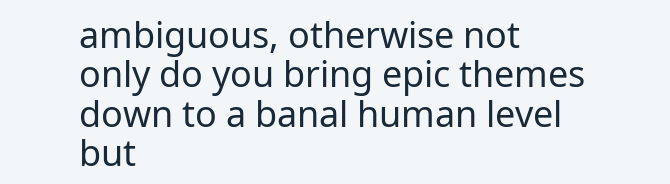ambiguous, otherwise not only do you bring epic themes down to a banal human level but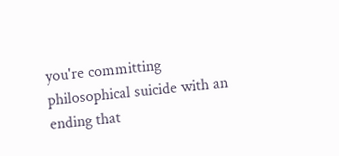you're committing philosophical suicide with an ending that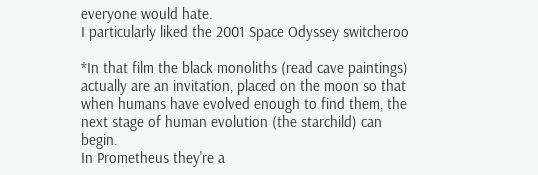everyone would hate.
I particularly liked the 2001 Space Odyssey switcheroo

*In that film the black monoliths (read cave paintings) actually are an invitation, placed on the moon so that when humans have evolved enough to find them, the next stage of human evolution (the starchild) can begin.
In Prometheus they're a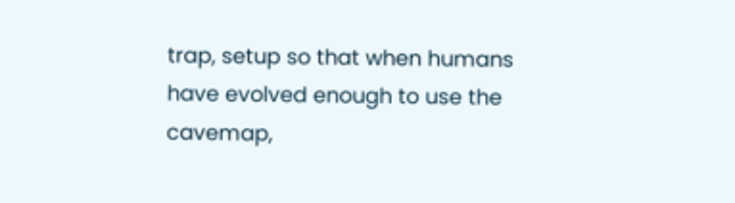trap, setup so that when humans have evolved enough to use the cavemap,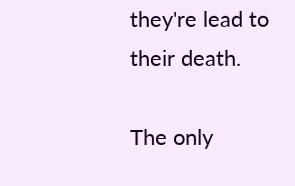they're lead to their death.

The only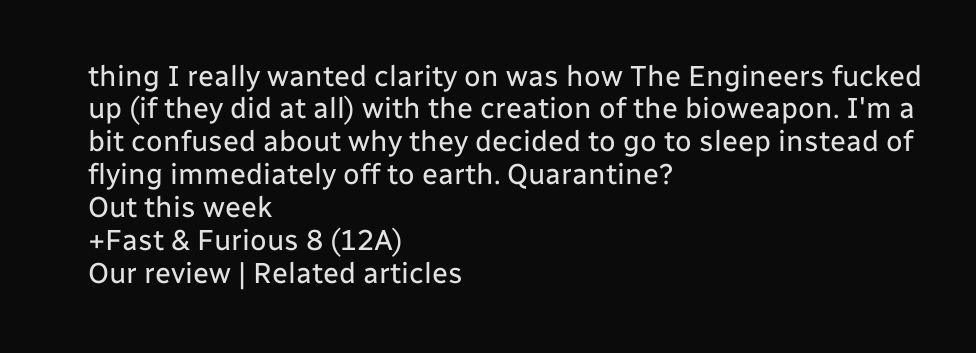thing I really wanted clarity on was how The Engineers fucked up (if they did at all) with the creation of the bioweapon. I'm a bit confused about why they decided to go to sleep instead of flying immediately off to earth. Quarantine?
Out this week
+Fast & Furious 8 (12A)
Our review | Related articles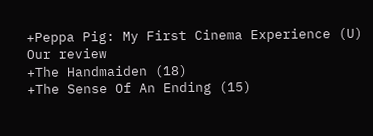+Peppa Pig: My First Cinema Experience (U)
Our review
+The Handmaiden (18)
+The Sense Of An Ending (15)